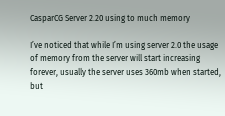CasparCG Server 2.20 using to much memory

I’ve noticed that while I’m using server 2.0 the usage of memory from the server will start increasing forever, usually the server uses 360mb when started, but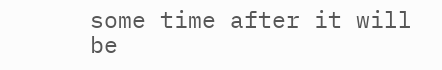some time after it will be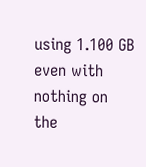using 1.100 GB even with nothing on the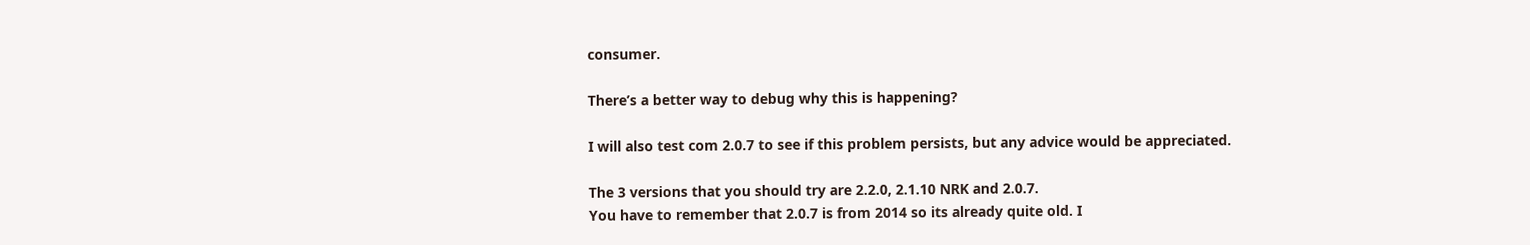consumer.

There’s a better way to debug why this is happening?

I will also test com 2.0.7 to see if this problem persists, but any advice would be appreciated.

The 3 versions that you should try are 2.2.0, 2.1.10 NRK and 2.0.7.
You have to remember that 2.0.7 is from 2014 so its already quite old. I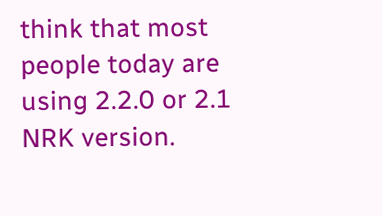think that most people today are using 2.2.0 or 2.1 NRK version.